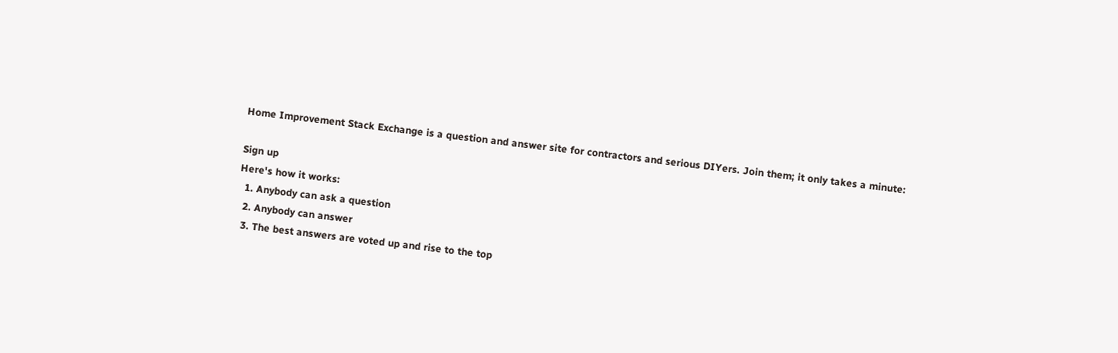Home Improvement Stack Exchange is a question and answer site for contractors and serious DIYers. Join them; it only takes a minute:

Sign up
Here's how it works:
  1. Anybody can ask a question
  2. Anybody can answer
  3. The best answers are voted up and rise to the top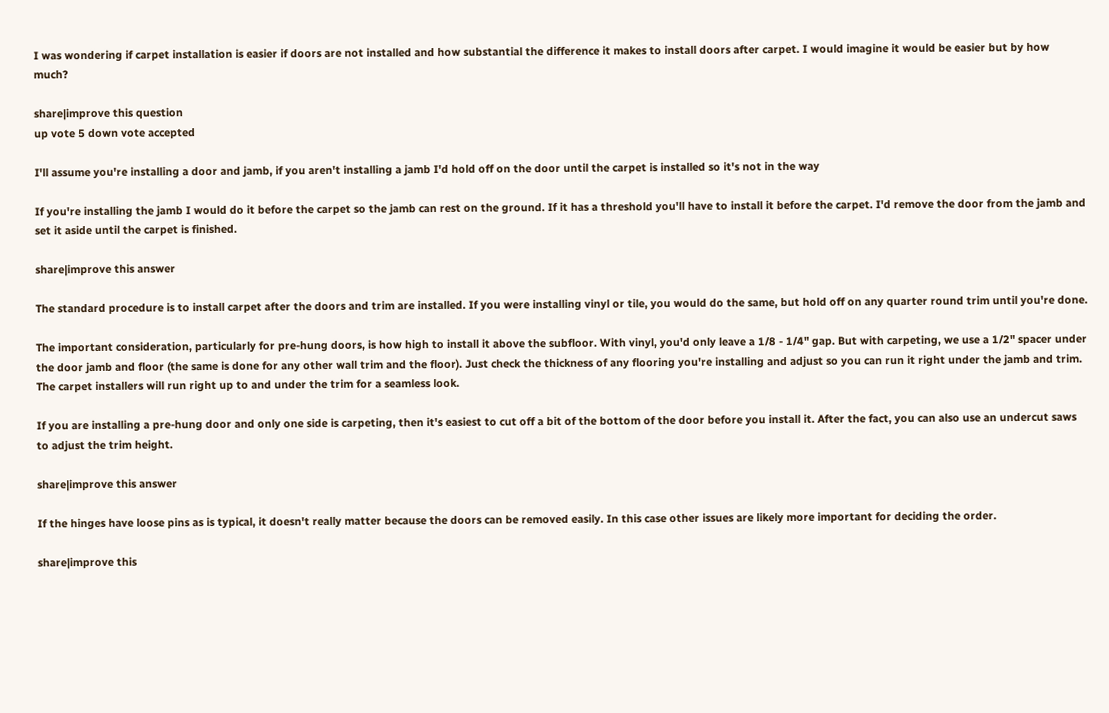I was wondering if carpet installation is easier if doors are not installed and how substantial the difference it makes to install doors after carpet. I would imagine it would be easier but by how much?

share|improve this question
up vote 5 down vote accepted

I'll assume you're installing a door and jamb, if you aren't installing a jamb I'd hold off on the door until the carpet is installed so it's not in the way

If you're installing the jamb I would do it before the carpet so the jamb can rest on the ground. If it has a threshold you'll have to install it before the carpet. I'd remove the door from the jamb and set it aside until the carpet is finished.

share|improve this answer

The standard procedure is to install carpet after the doors and trim are installed. If you were installing vinyl or tile, you would do the same, but hold off on any quarter round trim until you're done.

The important consideration, particularly for pre-hung doors, is how high to install it above the subfloor. With vinyl, you'd only leave a 1/8 - 1/4" gap. But with carpeting, we use a 1/2" spacer under the door jamb and floor (the same is done for any other wall trim and the floor). Just check the thickness of any flooring you're installing and adjust so you can run it right under the jamb and trim. The carpet installers will run right up to and under the trim for a seamless look.

If you are installing a pre-hung door and only one side is carpeting, then it's easiest to cut off a bit of the bottom of the door before you install it. After the fact, you can also use an undercut saws to adjust the trim height.

share|improve this answer

If the hinges have loose pins as is typical, it doesn't really matter because the doors can be removed easily. In this case other issues are likely more important for deciding the order.

share|improve this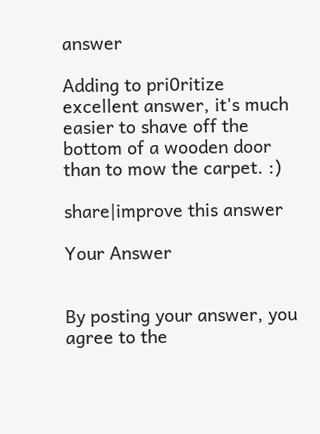answer

Adding to pri0ritize excellent answer, it's much easier to shave off the bottom of a wooden door than to mow the carpet. :)

share|improve this answer

Your Answer


By posting your answer, you agree to the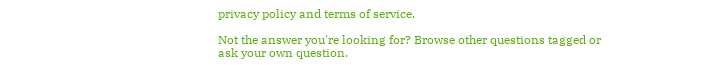privacy policy and terms of service.

Not the answer you're looking for? Browse other questions tagged or ask your own question.